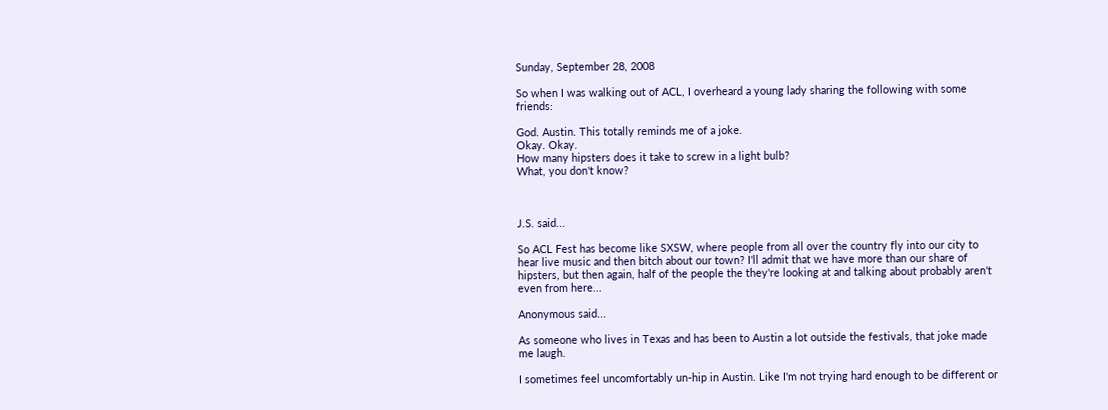Sunday, September 28, 2008

So when I was walking out of ACL, I overheard a young lady sharing the following with some friends:

God. Austin. This totally reminds me of a joke.
Okay. Okay.
How many hipsters does it take to screw in a light bulb?
What, you don't know?



J.S. said...

So ACL Fest has become like SXSW, where people from all over the country fly into our city to hear live music and then bitch about our town? I'll admit that we have more than our share of hipsters, but then again, half of the people the they're looking at and talking about probably aren't even from here...

Anonymous said...

As someone who lives in Texas and has been to Austin a lot outside the festivals, that joke made me laugh.

I sometimes feel uncomfortably un-hip in Austin. Like I'm not trying hard enough to be different or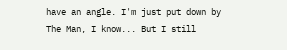have an angle. I'm just put down by The Man, I know... But I still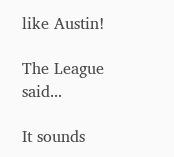like Austin!

The League said...

It sounds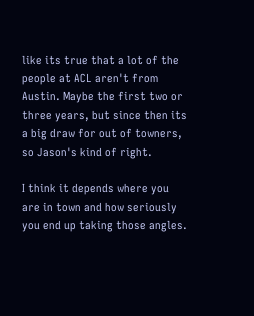like its true that a lot of the people at ACL aren't from Austin. Maybe the first two or three years, but since then its a big draw for out of towners, so Jason's kind of right.

I think it depends where you are in town and how seriously you end up taking those angles.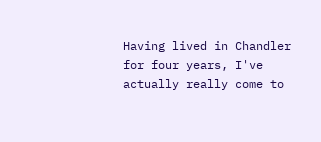Having lived in Chandler for four years, I've actually really come to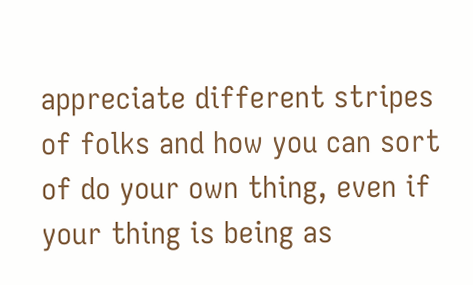appreciate different stripes of folks and how you can sort of do your own thing, even if your thing is being as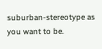suburban-stereotype as you want to be.